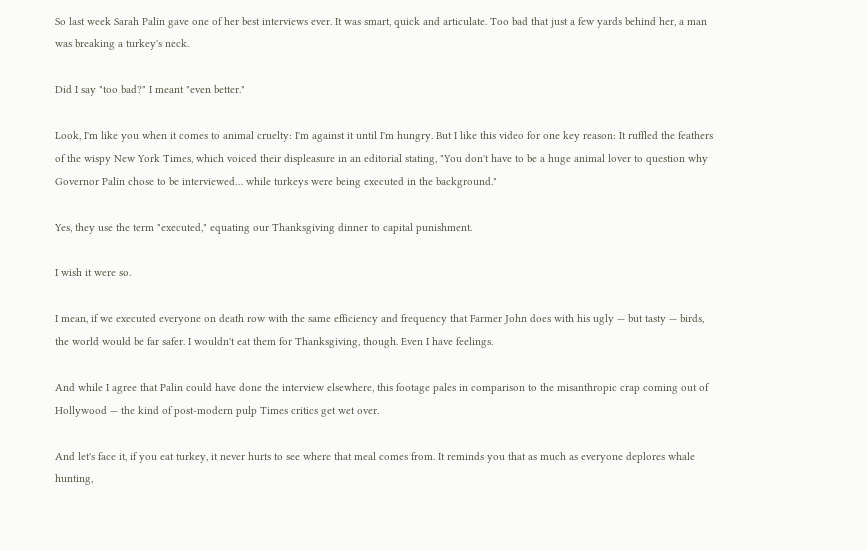So last week Sarah Palin gave one of her best interviews ever. It was smart, quick and articulate. Too bad that just a few yards behind her, a man was breaking a turkey's neck.

Did I say "too bad?" I meant "even better."

Look, I'm like you when it comes to animal cruelty: I'm against it until I'm hungry. But I like this video for one key reason: It ruffled the feathers of the wispy New York Times, which voiced their displeasure in an editorial stating, "You don't have to be a huge animal lover to question why Governor Palin chose to be interviewed… while turkeys were being executed in the background."

Yes, they use the term "executed," equating our Thanksgiving dinner to capital punishment.

I wish it were so.

I mean, if we executed everyone on death row with the same efficiency and frequency that Farmer John does with his ugly — but tasty — birds, the world would be far safer. I wouldn't eat them for Thanksgiving, though. Even I have feelings.

And while I agree that Palin could have done the interview elsewhere, this footage pales in comparison to the misanthropic crap coming out of Hollywood — the kind of post-modern pulp Times critics get wet over.

And let's face it, if you eat turkey, it never hurts to see where that meal comes from. It reminds you that as much as everyone deplores whale hunting,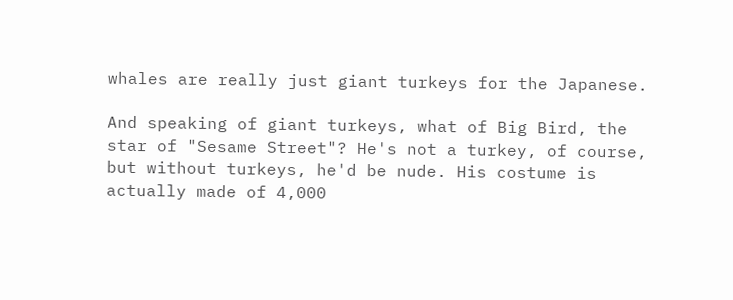whales are really just giant turkeys for the Japanese.

And speaking of giant turkeys, what of Big Bird, the star of "Sesame Street"? He's not a turkey, of course, but without turkeys, he'd be nude. His costume is actually made of 4,000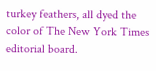turkey feathers, all dyed the color of The New York Times editorial board.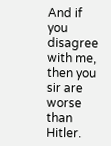And if you disagree with me, then you sir are worse than Hitler.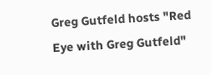Greg Gutfeld hosts "Red Eye with Greg Gutfeld"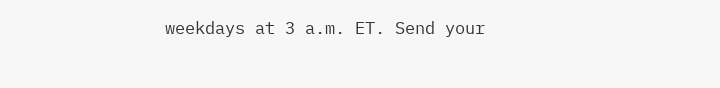weekdays at 3 a.m. ET. Send your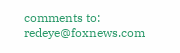comments to: redeye@foxnews.com